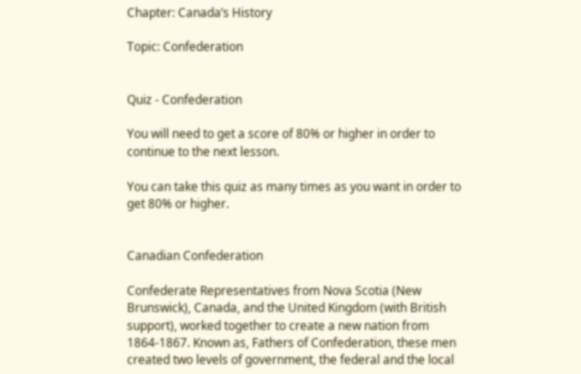Chapter: Canada’s History

Topic: Confederation


Quiz - Confederation

You will need to get a score of 80% or higher in order to continue to the next lesson.

You can take this quiz as many times as you want in order to get 80% or higher.


Canadian Confederation

Confederate Representatives from Nova Scotia (New Brunswick), Canada, and the United Kingdom (with British support), worked together to create a new nation from 1864-1867. Known as, Fathers of Confederation, these men created two levels of government, the federal and the local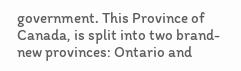government. This Province of Canada, is split into two brand-new provinces: Ontario and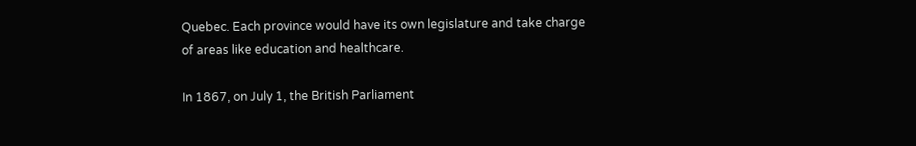Quebec. Each province would have its own legislature and take charge of areas like education and healthcare.

In 1867, on July 1, the British Parliament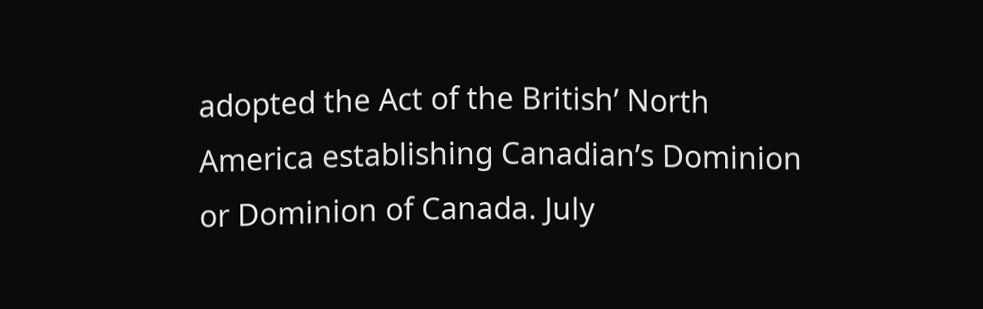adopted the Act of the British’ North America establishing Canadian’s Dominion or Dominion of Canada. July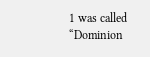1 was called “Dominion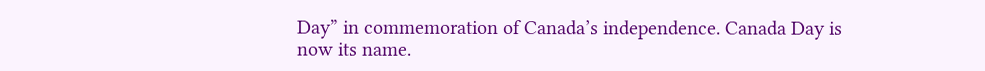Day” in commemoration of Canada’s independence. Canada Day is now its name.